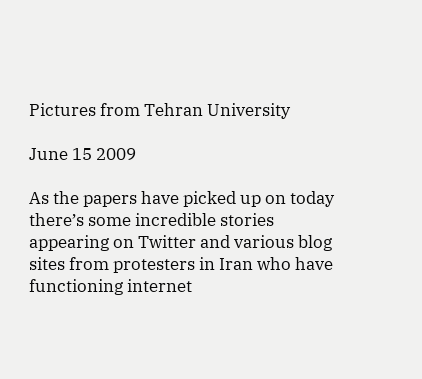Pictures from Tehran University

June 15 2009

As the papers have picked up on today there’s some incredible stories appearing on Twitter and various blog sites from protesters in Iran who have functioning internet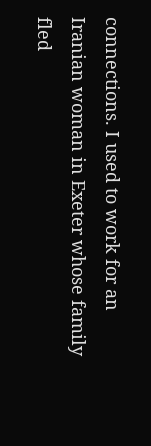connections. I used to work for an Iranian woman in Exeter whose family fled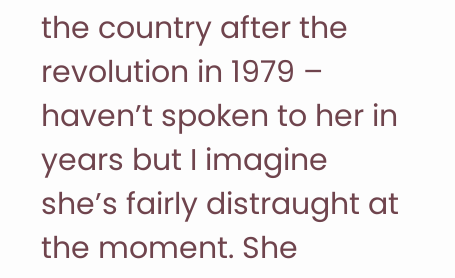the country after the revolution in 1979 – haven’t spoken to her in years but I imagine she’s fairly distraught at the moment. She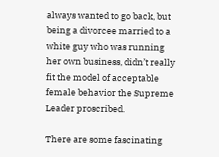always wanted to go back, but being a divorcee married to a white guy who was running her own business, didn’t really fit the model of acceptable female behavior the Supreme Leader proscribed.

There are some fascinating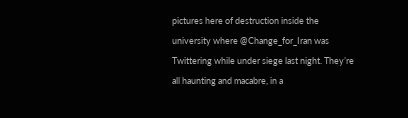pictures here of destruction inside the university where @Change_for_Iran was Twittering while under siege last night. They’re all haunting and macabre, in a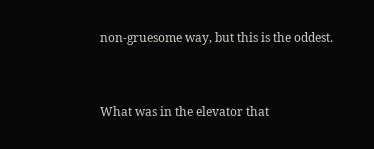non-gruesome way, but this is the oddest.



What was in the elevator that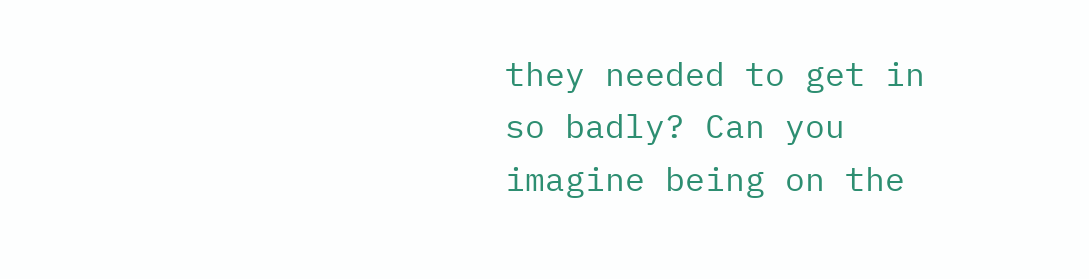they needed to get in so badly? Can you imagine being on the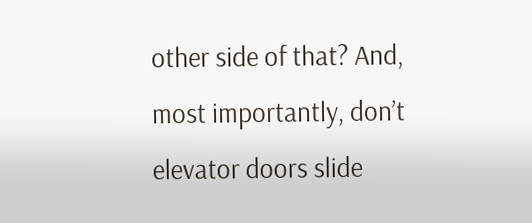other side of that? And, most importantly, don’t elevator doors slide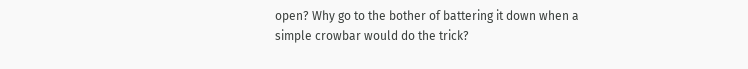open? Why go to the bother of battering it down when a simple crowbar would do the trick?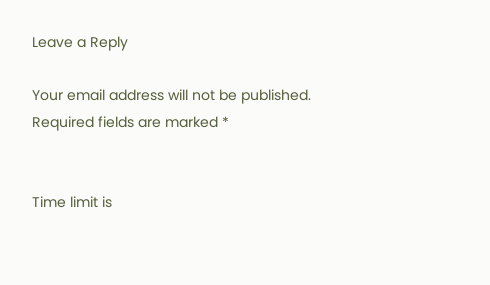Leave a Reply

Your email address will not be published. Required fields are marked *


Time limit is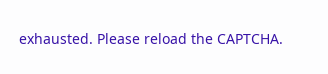exhausted. Please reload the CAPTCHA.